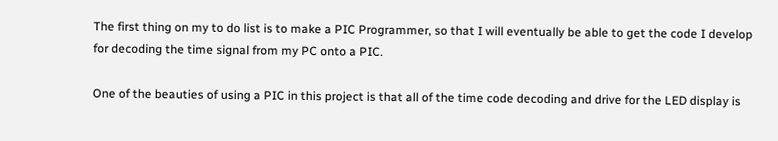The first thing on my to do list is to make a PIC Programmer, so that I will eventually be able to get the code I develop for decoding the time signal from my PC onto a PIC.

One of the beauties of using a PIC in this project is that all of the time code decoding and drive for the LED display is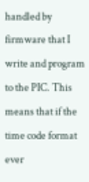handled by firmware that I write and program to the PIC. This means that if the time code format ever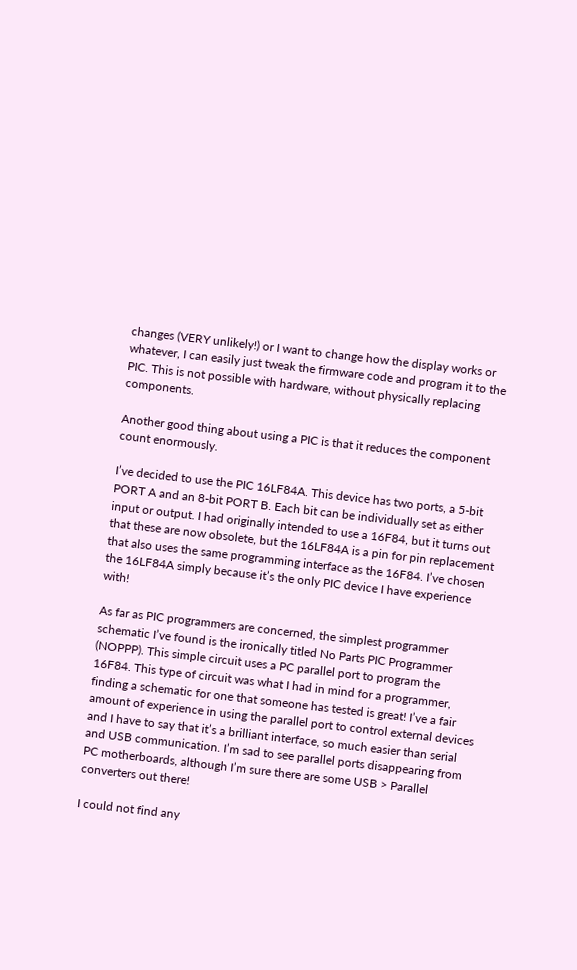changes (VERY unlikely!) or I want to change how the display works or whatever, I can easily just tweak the firmware code and program it to the PIC. This is not possible with hardware, without physically replacing components.

Another good thing about using a PIC is that it reduces the component count enormously.

I’ve decided to use the PIC 16LF84A. This device has two ports, a 5-bit PORT A and an 8-bit PORT B. Each bit can be individually set as either input or output. I had originally intended to use a 16F84, but it turns out that these are now obsolete, but the 16LF84A is a pin for pin replacement that also uses the same programming interface as the 16F84. I’ve chosen the 16LF84A simply because it’s the only PIC device I have experience with!

As far as PIC programmers are concerned, the simplest programmer schematic I’ve found is the ironically titled No Parts PIC Programmer (NOPPP). This simple circuit uses a PC parallel port to program the 16F84. This type of circuit was what I had in mind for a programmer, finding a schematic for one that someone has tested is great! I’ve a fair amount of experience in using the parallel port to control external devices and I have to say that it’s a brilliant interface, so much easier than serial and USB communication. I’m sad to see parallel ports disappearing from PC motherboards, although I’m sure there are some USB > Parallel converters out there!

I could not find any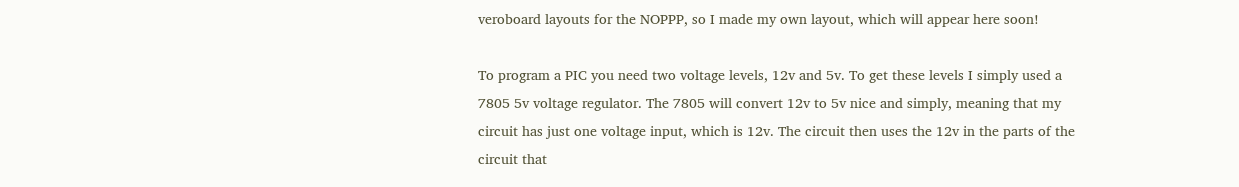veroboard layouts for the NOPPP, so I made my own layout, which will appear here soon!

To program a PIC you need two voltage levels, 12v and 5v. To get these levels I simply used a 7805 5v voltage regulator. The 7805 will convert 12v to 5v nice and simply, meaning that my circuit has just one voltage input, which is 12v. The circuit then uses the 12v in the parts of the circuit that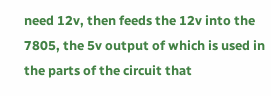need 12v, then feeds the 12v into the 7805, the 5v output of which is used in the parts of the circuit that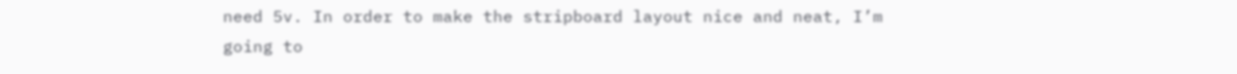need 5v. In order to make the stripboard layout nice and neat, I’m going to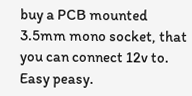buy a PCB mounted 3.5mm mono socket, that you can connect 12v to. Easy peasy.